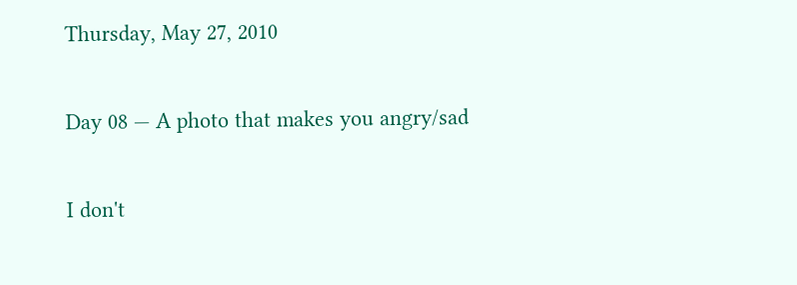Thursday, May 27, 2010

Day 08 — A photo that makes you angry/sad

I don't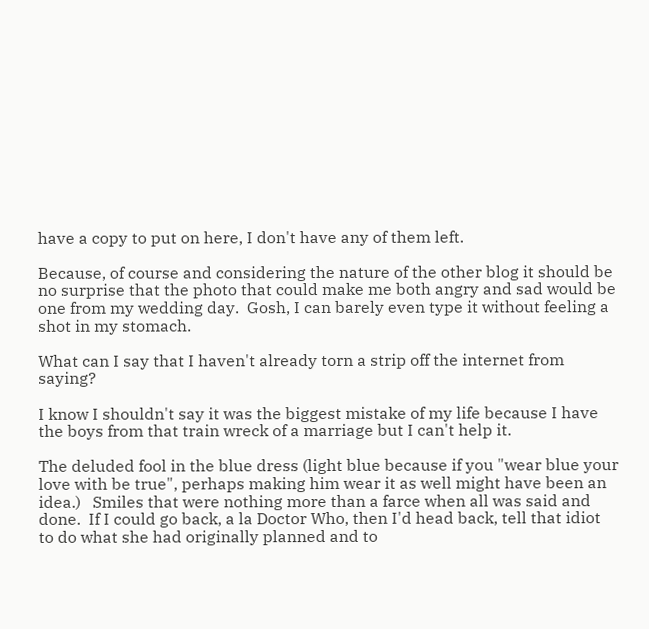have a copy to put on here, I don't have any of them left.

Because, of course and considering the nature of the other blog it should be no surprise that the photo that could make me both angry and sad would be one from my wedding day.  Gosh, I can barely even type it without feeling a shot in my stomach.

What can I say that I haven't already torn a strip off the internet from saying?

I know I shouldn't say it was the biggest mistake of my life because I have the boys from that train wreck of a marriage but I can't help it.

The deluded fool in the blue dress (light blue because if you "wear blue your love with be true", perhaps making him wear it as well might have been an idea.)   Smiles that were nothing more than a farce when all was said and done.  If I could go back, a la Doctor Who, then I'd head back, tell that idiot to do what she had originally planned and to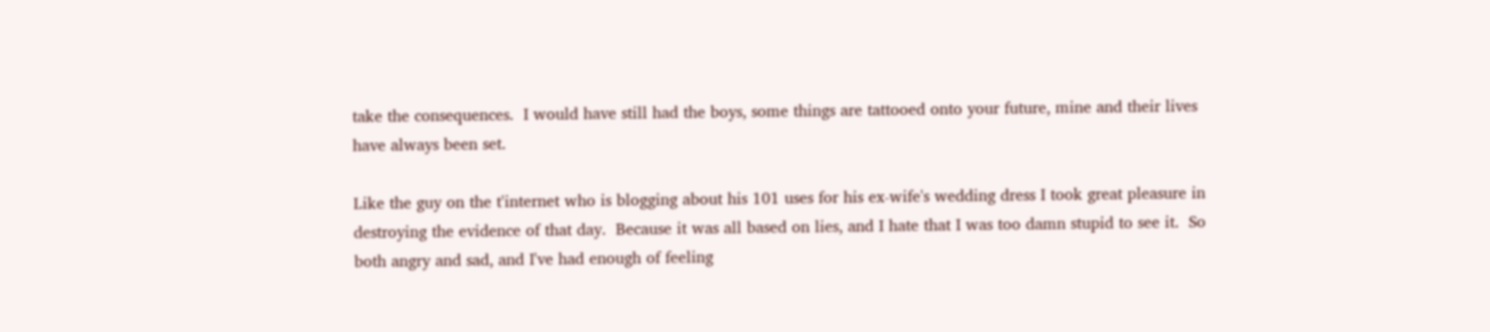take the consequences.  I would have still had the boys, some things are tattooed onto your future, mine and their lives have always been set.

Like the guy on the t'internet who is blogging about his 101 uses for his ex-wife's wedding dress I took great pleasure in destroying the evidence of that day.  Because it was all based on lies, and I hate that I was too damn stupid to see it.  So both angry and sad, and I've had enough of feeling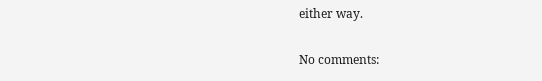either way.

No comments: